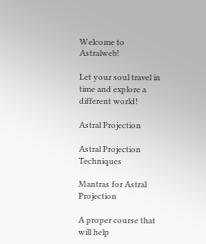Welcome to Astralweb!

Let your soul travel in time and explore a different world!

Astral Projection

Astral Projection Techniques

Mantras for Astral Projection

A proper course that will help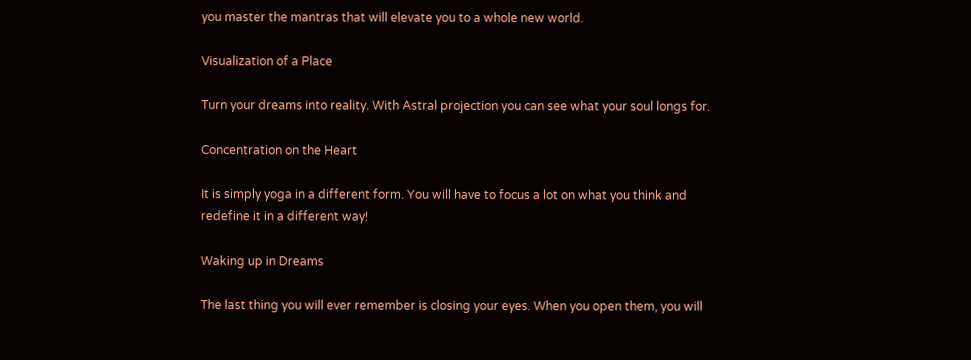you master the mantras that will elevate you to a whole new world.

Visualization of a Place

Turn your dreams into reality. With Astral projection you can see what your soul longs for.

Concentration on the Heart

It is simply yoga in a different form. You will have to focus a lot on what you think and redefine it in a different way!

Waking up in Dreams

The last thing you will ever remember is closing your eyes. When you open them, you will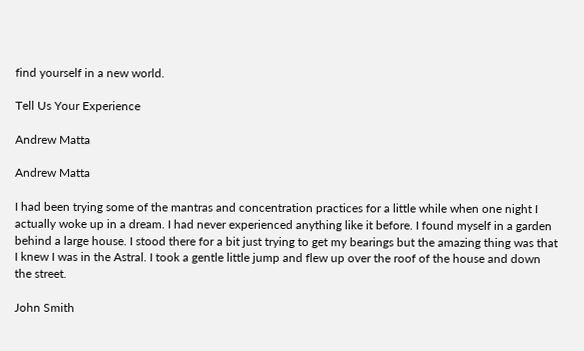find yourself in a new world.

Tell Us Your Experience

Andrew Matta

Andrew Matta

I had been trying some of the mantras and concentration practices for a little while when one night I actually woke up in a dream. I had never experienced anything like it before. I found myself in a garden behind a large house. I stood there for a bit just trying to get my bearings but the amazing thing was that I knew I was in the Astral. I took a gentle little jump and flew up over the roof of the house and down the street.

John Smith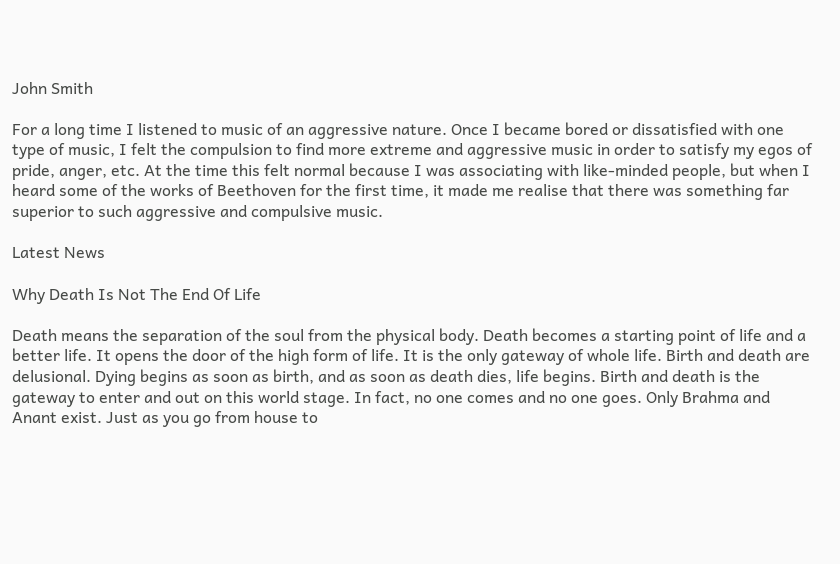John Smith

For a long time I listened to music of an aggressive nature. Once I became bored or dissatisfied with one type of music, I felt the compulsion to find more extreme and aggressive music in order to satisfy my egos of pride, anger, etc. At the time this felt normal because I was associating with like-minded people, but when I heard some of the works of Beethoven for the first time, it made me realise that there was something far superior to such aggressive and compulsive music.

Latest News

Why Death Is Not The End Of Life

Death means the separation of the soul from the physical body. Death becomes a starting point of life and a better life. It opens the door of the high form of life. It is the only gateway of whole life. Birth and death are delusional. Dying begins as soon as birth, and as soon as death dies, life begins. Birth and death is the gateway to enter and out on this world stage. In fact, no one comes and no one goes. Only Brahma and Anant exist. Just as you go from house to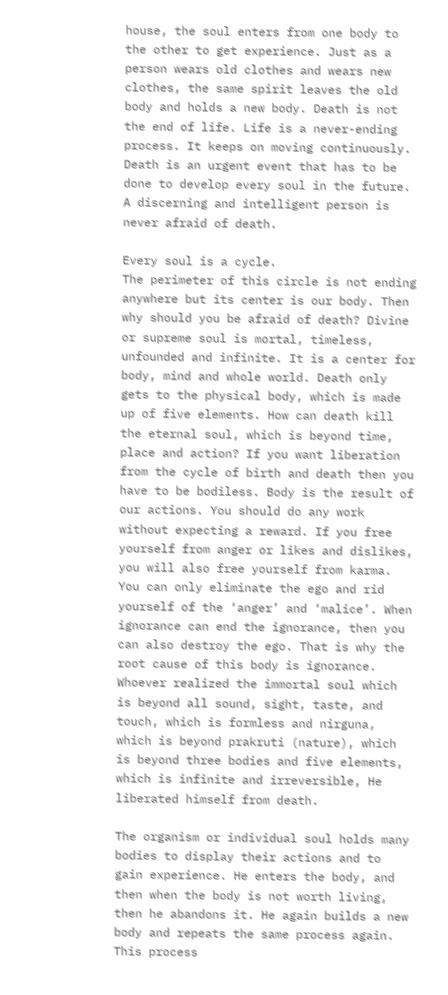house, the soul enters from one body to the other to get experience. Just as a person wears old clothes and wears new clothes, the same spirit leaves the old body and holds a new body. Death is not the end of life. Life is a never-ending process. It keeps on moving continuously. Death is an urgent event that has to be done to develop every soul in the future. A discerning and intelligent person is never afraid of death.

Every soul is a cycle.
The perimeter of this circle is not ending anywhere but its center is our body. Then why should you be afraid of death? Divine or supreme soul is mortal, timeless, unfounded and infinite. It is a center for body, mind and whole world. Death only gets to the physical body, which is made up of five elements. How can death kill the eternal soul, which is beyond time, place and action? If you want liberation from the cycle of birth and death then you have to be bodiless. Body is the result of our actions. You should do any work without expecting a reward. If you free yourself from anger or likes and dislikes, you will also free yourself from karma. You can only eliminate the ego and rid yourself of the ‘anger’ and ‘malice’. When ignorance can end the ignorance, then you can also destroy the ego. That is why the root cause of this body is ignorance. Whoever realized the immortal soul which is beyond all sound, sight, taste, and touch, which is formless and nirguna, which is beyond prakruti (nature), which is beyond three bodies and five elements, which is infinite and irreversible, He liberated himself from death.

The organism or individual soul holds many bodies to display their actions and to gain experience. He enters the body, and then when the body is not worth living, then he abandons it. He again builds a new body and repeats the same process again. This process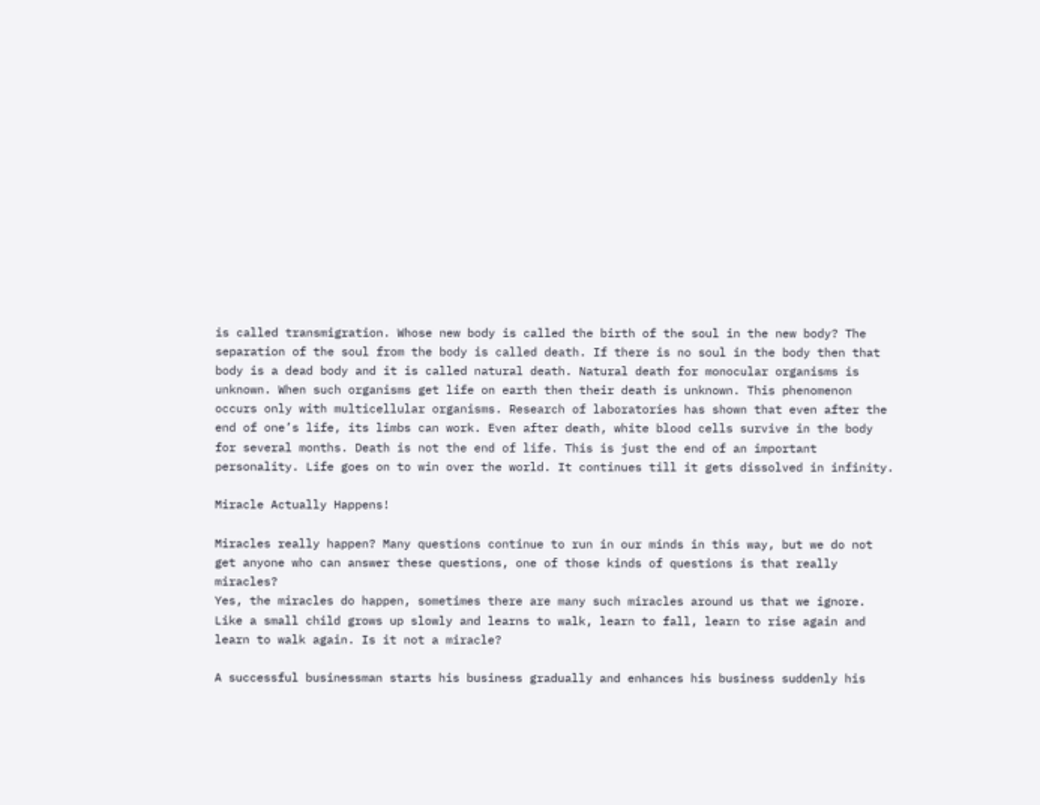is called transmigration. Whose new body is called the birth of the soul in the new body? The separation of the soul from the body is called death. If there is no soul in the body then that body is a dead body and it is called natural death. Natural death for monocular organisms is unknown. When such organisms get life on earth then their death is unknown. This phenomenon occurs only with multicellular organisms. Research of laboratories has shown that even after the end of one’s life, its limbs can work. Even after death, white blood cells survive in the body for several months. Death is not the end of life. This is just the end of an important personality. Life goes on to win over the world. It continues till it gets dissolved in infinity.

Miracle Actually Happens!

Miracles really happen? Many questions continue to run in our minds in this way, but we do not get anyone who can answer these questions, one of those kinds of questions is that really miracles?
Yes, the miracles do happen, sometimes there are many such miracles around us that we ignore. Like a small child grows up slowly and learns to walk, learn to fall, learn to rise again and learn to walk again. Is it not a miracle?

A successful businessman starts his business gradually and enhances his business suddenly his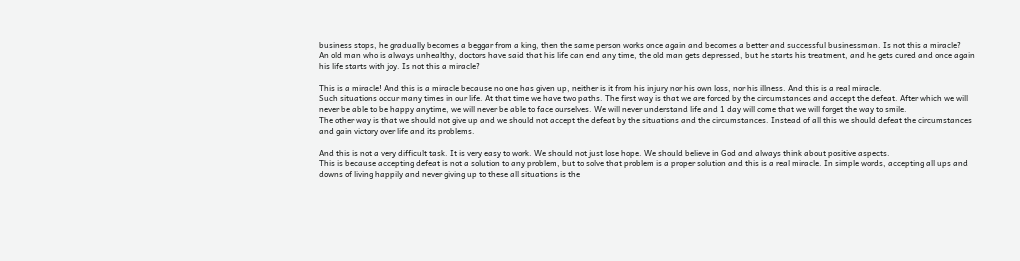business stops, he gradually becomes a beggar from a king, then the same person works once again and becomes a better and successful businessman. Is not this a miracle?
An old man who is always unhealthy, doctors have said that his life can end any time, the old man gets depressed, but he starts his treatment, and he gets cured and once again his life starts with joy. Is not this a miracle?

This is a miracle! And this is a miracle because no one has given up, neither is it from his injury nor his own loss, nor his illness. And this is a real miracle.
Such situations occur many times in our life. At that time we have two paths. The first way is that we are forced by the circumstances and accept the defeat. After which we will never be able to be happy anytime, we will never be able to face ourselves. We will never understand life and 1 day will come that we will forget the way to smile.
The other way is that we should not give up and we should not accept the defeat by the situations and the circumstances. Instead of all this we should defeat the circumstances and gain victory over life and its problems.

And this is not a very difficult task. It is very easy to work. We should not just lose hope. We should believe in God and always think about positive aspects.
This is because accepting defeat is not a solution to any problem, but to solve that problem is a proper solution and this is a real miracle. In simple words, accepting all ups and downs of living happily and never giving up to these all situations is the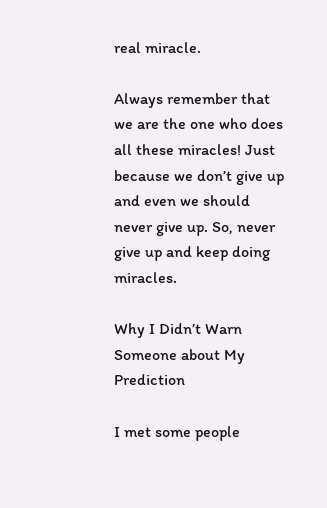real miracle.

Always remember that we are the one who does all these miracles! Just because we don’t give up and even we should never give up. So, never give up and keep doing miracles.

Why I Didn’t Warn Someone about My Prediction

I met some people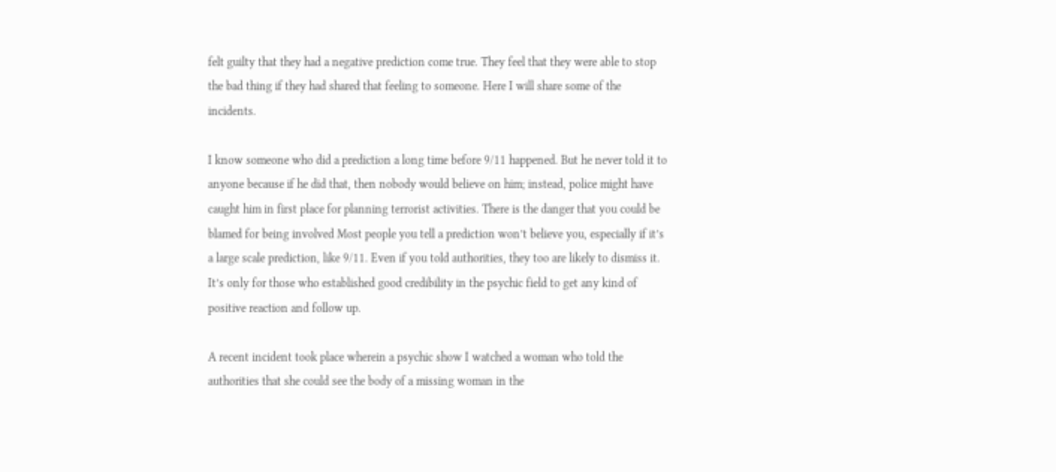felt guilty that they had a negative prediction come true. They feel that they were able to stop the bad thing if they had shared that feeling to someone. Here I will share some of the incidents.

I know someone who did a prediction a long time before 9/11 happened. But he never told it to anyone because if he did that, then nobody would believe on him; instead, police might have caught him in first place for planning terrorist activities. There is the danger that you could be blamed for being involved Most people you tell a prediction won’t believe you, especially if it’s a large scale prediction, like 9/11. Even if you told authorities, they too are likely to dismiss it. It’s only for those who established good credibility in the psychic field to get any kind of positive reaction and follow up.

A recent incident took place wherein a psychic show I watched a woman who told the authorities that she could see the body of a missing woman in the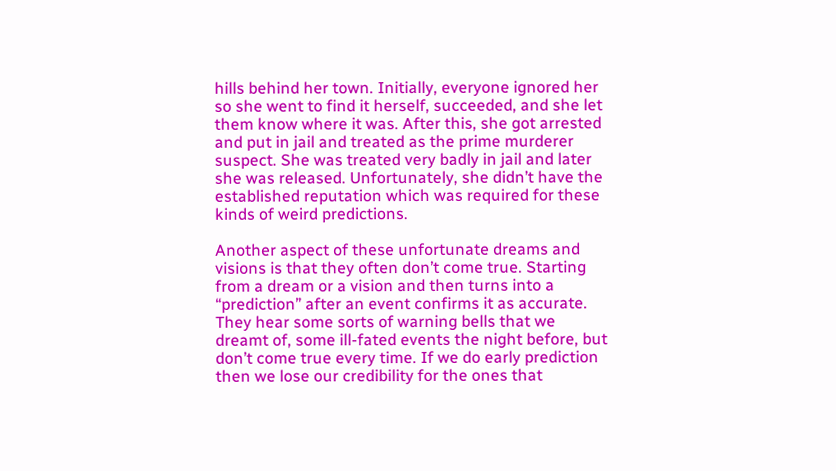hills behind her town. Initially, everyone ignored her so she went to find it herself, succeeded, and she let them know where it was. After this, she got arrested and put in jail and treated as the prime murderer suspect. She was treated very badly in jail and later she was released. Unfortunately, she didn’t have the established reputation which was required for these kinds of weird predictions.

Another aspect of these unfortunate dreams and visions is that they often don’t come true. Starting from a dream or a vision and then turns into a “prediction” after an event confirms it as accurate. They hear some sorts of warning bells that we dreamt of, some ill-fated events the night before, but don’t come true every time. If we do early prediction then we lose our credibility for the ones that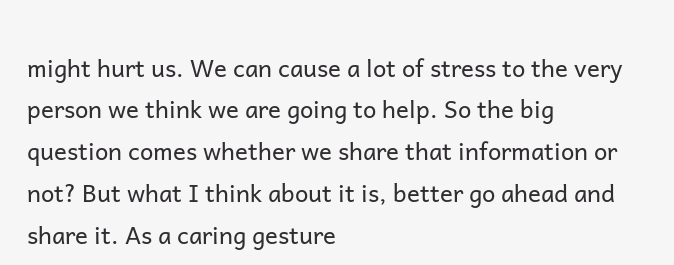might hurt us. We can cause a lot of stress to the very person we think we are going to help. So the big question comes whether we share that information or not? But what I think about it is, better go ahead and share it. As a caring gesture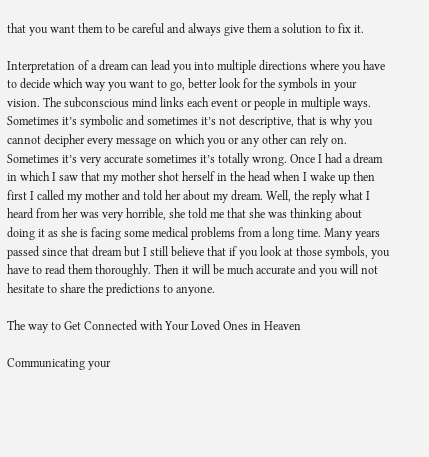that you want them to be careful and always give them a solution to fix it.

Interpretation of a dream can lead you into multiple directions where you have to decide which way you want to go, better look for the symbols in your vision. The subconscious mind links each event or people in multiple ways. Sometimes it’s symbolic and sometimes it’s not descriptive, that is why you cannot decipher every message on which you or any other can rely on. Sometimes it’s very accurate sometimes it’s totally wrong. Once I had a dream in which I saw that my mother shot herself in the head when I wake up then first I called my mother and told her about my dream. Well, the reply what I heard from her was very horrible, she told me that she was thinking about doing it as she is facing some medical problems from a long time. Many years passed since that dream but I still believe that if you look at those symbols, you have to read them thoroughly. Then it will be much accurate and you will not hesitate to share the predictions to anyone.

The way to Get Connected with Your Loved Ones in Heaven

Communicating your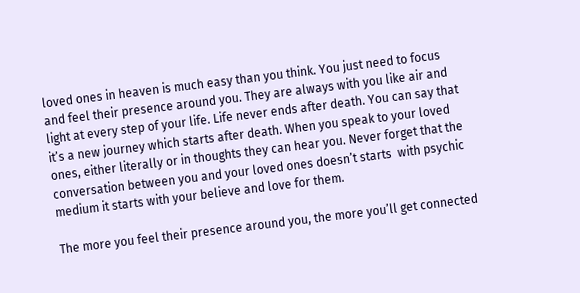loved ones in heaven is much easy than you think. You just need to focus and feel their presence around you. They are always with you like air and light at every step of your life. Life never ends after death. You can say that it’s a new journey which starts after death. When you speak to your loved ones, either literally or in thoughts they can hear you. Never forget that the conversation between you and your loved ones doesn’t starts  with psychic medium it starts with your believe and love for them.

The more you feel their presence around you, the more you’ll get connected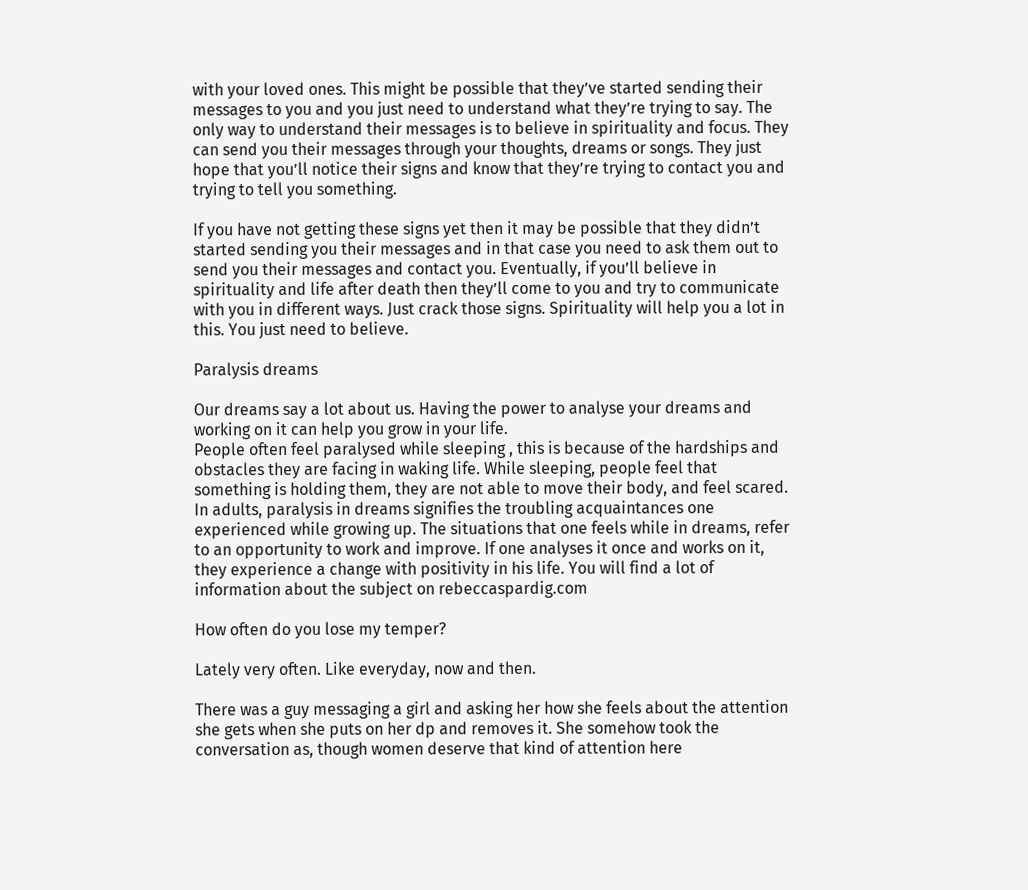with your loved ones. This might be possible that they’ve started sending their messages to you and you just need to understand what they’re trying to say. The only way to understand their messages is to believe in spirituality and focus. They can send you their messages through your thoughts, dreams or songs. They just hope that you’ll notice their signs and know that they’re trying to contact you and trying to tell you something.

If you have not getting these signs yet then it may be possible that they didn’t started sending you their messages and in that case you need to ask them out to send you their messages and contact you. Eventually, if you’ll believe in spirituality and life after death then they’ll come to you and try to communicate with you in different ways. Just crack those signs. Spirituality will help you a lot in this. You just need to believe.

Paralysis dreams

Our dreams say a lot about us. Having the power to analyse your dreams and working on it can help you grow in your life.
People often feel paralysed while sleeping , this is because of the hardships and obstacles they are facing in waking life. While sleeping, people feel that something is holding them, they are not able to move their body, and feel scared. In adults, paralysis in dreams signifies the troubling acquaintances one experienced while growing up. The situations that one feels while in dreams, refer to an opportunity to work and improve. If one analyses it once and works on it, they experience a change with positivity in his life. You will find a lot of information about the subject on rebeccaspardig.com

How often do you lose my temper?

Lately very often. Like everyday, now and then.

There was a guy messaging a girl and asking her how she feels about the attention she gets when she puts on her dp and removes it. She somehow took the conversation as, though women deserve that kind of attention here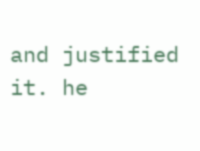and justified it. he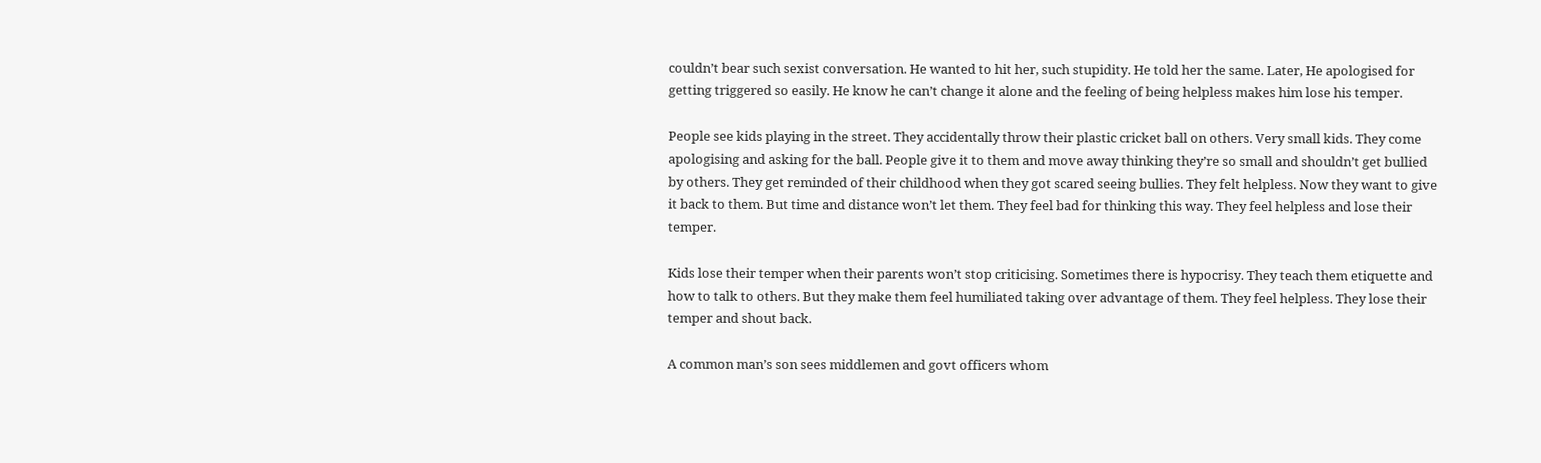couldn’t bear such sexist conversation. He wanted to hit her, such stupidity. He told her the same. Later, He apologised for getting triggered so easily. He know he can’t change it alone and the feeling of being helpless makes him lose his temper.

People see kids playing in the street. They accidentally throw their plastic cricket ball on others. Very small kids. They come apologising and asking for the ball. People give it to them and move away thinking they’re so small and shouldn’t get bullied by others. They get reminded of their childhood when they got scared seeing bullies. They felt helpless. Now they want to give it back to them. But time and distance won’t let them. They feel bad for thinking this way. They feel helpless and lose their temper.

Kids lose their temper when their parents won’t stop criticising. Sometimes there is hypocrisy. They teach them etiquette and how to talk to others. But they make them feel humiliated taking over advantage of them. They feel helpless. They lose their temper and shout back.

A common man’s son sees middlemen and govt officers whom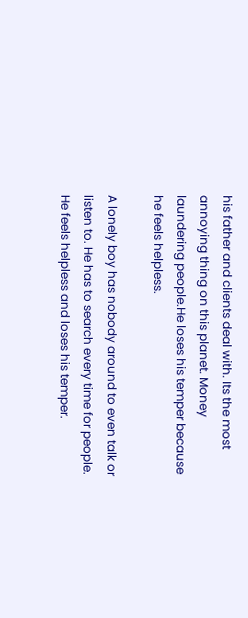his father and clients deal with. Its the most annoying thing on this planet. Money laundering people.He loses his temper because he feels helpless.

A lonely boy has nobody around to even talk or listen to. He has to search every time for people. He feels helpless and loses his temper.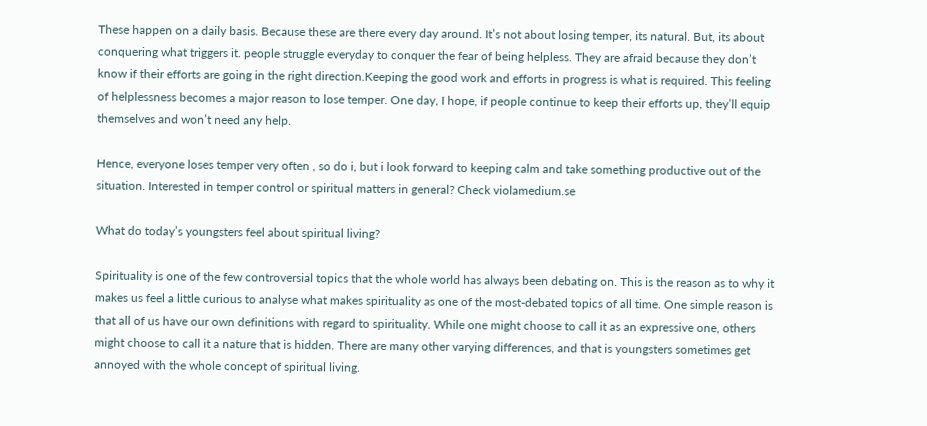These happen on a daily basis. Because these are there every day around. It’s not about losing temper, its natural. But, its about conquering what triggers it. people struggle everyday to conquer the fear of being helpless. They are afraid because they don’t know if their efforts are going in the right direction.Keeping the good work and efforts in progress is what is required. This feeling of helplessness becomes a major reason to lose temper. One day, I hope, if people continue to keep their efforts up, they’ll equip themselves and won’t need any help.

Hence, everyone loses temper very often , so do i, but i look forward to keeping calm and take something productive out of the situation. Interested in temper control or spiritual matters in general? Check violamedium.se

What do today’s youngsters feel about spiritual living?

Spirituality is one of the few controversial topics that the whole world has always been debating on. This is the reason as to why it makes us feel a little curious to analyse what makes spirituality as one of the most-debated topics of all time. One simple reason is that all of us have our own definitions with regard to spirituality. While one might choose to call it as an expressive one, others might choose to call it a nature that is hidden. There are many other varying differences, and that is youngsters sometimes get annoyed with the whole concept of spiritual living.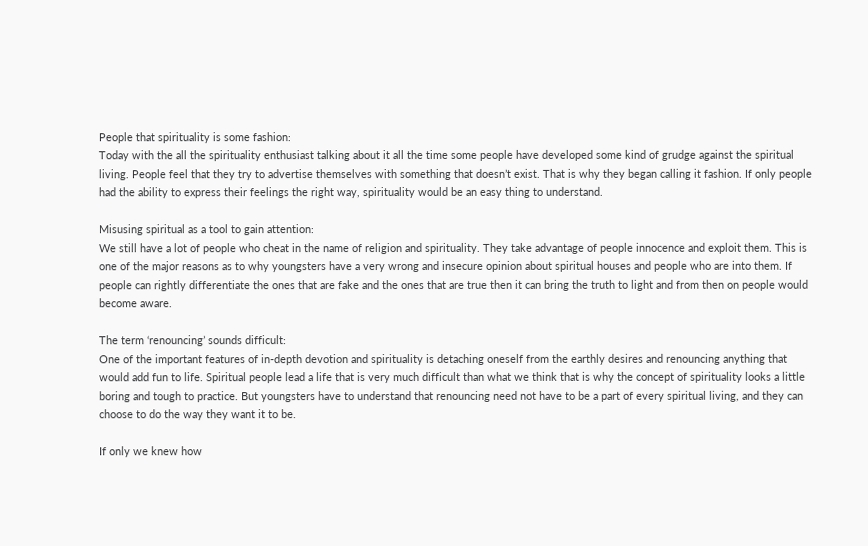People that spirituality is some fashion:
Today with the all the spirituality enthusiast talking about it all the time some people have developed some kind of grudge against the spiritual living. People feel that they try to advertise themselves with something that doesn’t exist. That is why they began calling it fashion. If only people had the ability to express their feelings the right way, spirituality would be an easy thing to understand.

Misusing spiritual as a tool to gain attention:
We still have a lot of people who cheat in the name of religion and spirituality. They take advantage of people innocence and exploit them. This is one of the major reasons as to why youngsters have a very wrong and insecure opinion about spiritual houses and people who are into them. If people can rightly differentiate the ones that are fake and the ones that are true then it can bring the truth to light and from then on people would become aware.

The term ‘renouncing’ sounds difficult:
One of the important features of in-depth devotion and spirituality is detaching oneself from the earthly desires and renouncing anything that would add fun to life. Spiritual people lead a life that is very much difficult than what we think that is why the concept of spirituality looks a little boring and tough to practice. But youngsters have to understand that renouncing need not have to be a part of every spiritual living, and they can choose to do the way they want it to be.

If only we knew how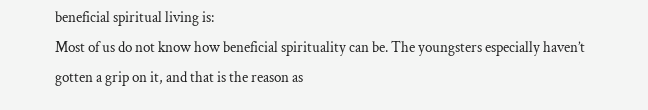beneficial spiritual living is:
Most of us do not know how beneficial spirituality can be. The youngsters especially haven’t gotten a grip on it, and that is the reason as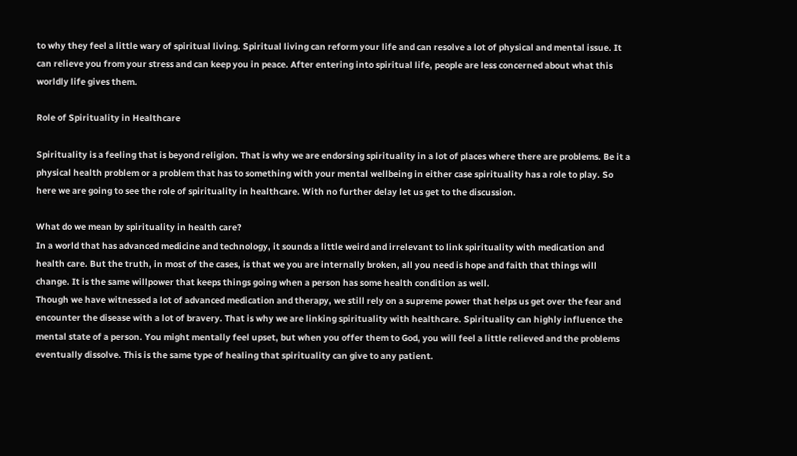to why they feel a little wary of spiritual living. Spiritual living can reform your life and can resolve a lot of physical and mental issue. It can relieve you from your stress and can keep you in peace. After entering into spiritual life, people are less concerned about what this worldly life gives them.

Role of Spirituality in Healthcare

Spirituality is a feeling that is beyond religion. That is why we are endorsing spirituality in a lot of places where there are problems. Be it a physical health problem or a problem that has to something with your mental wellbeing in either case spirituality has a role to play. So here we are going to see the role of spirituality in healthcare. With no further delay let us get to the discussion.

What do we mean by spirituality in health care?
In a world that has advanced medicine and technology, it sounds a little weird and irrelevant to link spirituality with medication and health care. But the truth, in most of the cases, is that we you are internally broken, all you need is hope and faith that things will change. It is the same willpower that keeps things going when a person has some health condition as well.
Though we have witnessed a lot of advanced medication and therapy, we still rely on a supreme power that helps us get over the fear and encounter the disease with a lot of bravery. That is why we are linking spirituality with healthcare. Spirituality can highly influence the mental state of a person. You might mentally feel upset, but when you offer them to God, you will feel a little relieved and the problems eventually dissolve. This is the same type of healing that spirituality can give to any patient.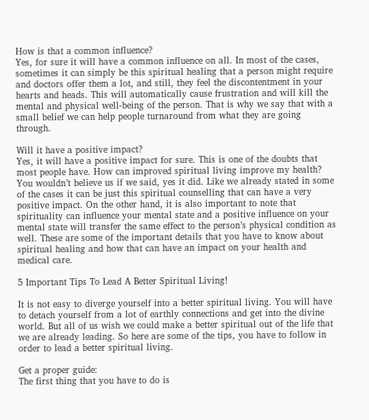How is that a common influence?
Yes, for sure it will have a common influence on all. In most of the cases, sometimes it can simply be this spiritual healing that a person might require and doctors offer them a lot, and still, they feel the discontentment in your hearts and heads. This will automatically cause frustration and will kill the mental and physical well-being of the person. That is why we say that with a small belief we can help people turnaround from what they are going through.

Will it have a positive impact?
Yes, it will have a positive impact for sure. This is one of the doubts that most people have. How can improved spiritual living improve my health? You wouldn’t believe us if we said, yes it did. Like we already stated in some of the cases it can be just this spiritual counselling that can have a very positive impact. On the other hand, it is also important to note that spirituality can influence your mental state and a positive influence on your mental state will transfer the same effect to the person’s physical condition as well. These are some of the important details that you have to know about spiritual healing and how that can have an impact on your health and medical care.

5 Important Tips To Lead A Better Spiritual Living!

It is not easy to diverge yourself into a better spiritual living. You will have to detach yourself from a lot of earthly connections and get into the divine world. But all of us wish we could make a better spiritual out of the life that we are already leading. So here are some of the tips, you have to follow in order to lead a better spiritual living.

Get a proper guide:
The first thing that you have to do is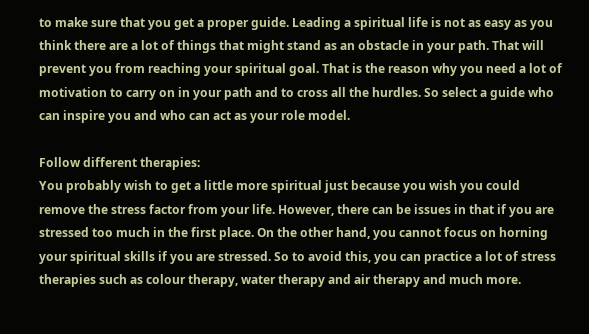to make sure that you get a proper guide. Leading a spiritual life is not as easy as you think there are a lot of things that might stand as an obstacle in your path. That will prevent you from reaching your spiritual goal. That is the reason why you need a lot of motivation to carry on in your path and to cross all the hurdles. So select a guide who can inspire you and who can act as your role model.

Follow different therapies:
You probably wish to get a little more spiritual just because you wish you could remove the stress factor from your life. However, there can be issues in that if you are stressed too much in the first place. On the other hand, you cannot focus on horning your spiritual skills if you are stressed. So to avoid this, you can practice a lot of stress therapies such as colour therapy, water therapy and air therapy and much more.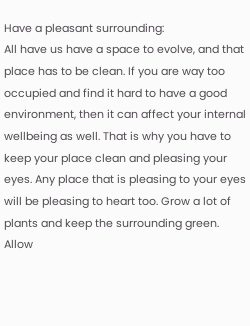Have a pleasant surrounding:
All have us have a space to evolve, and that place has to be clean. If you are way too occupied and find it hard to have a good environment, then it can affect your internal wellbeing as well. That is why you have to keep your place clean and pleasing your eyes. Any place that is pleasing to your eyes will be pleasing to heart too. Grow a lot of plants and keep the surrounding green. Allow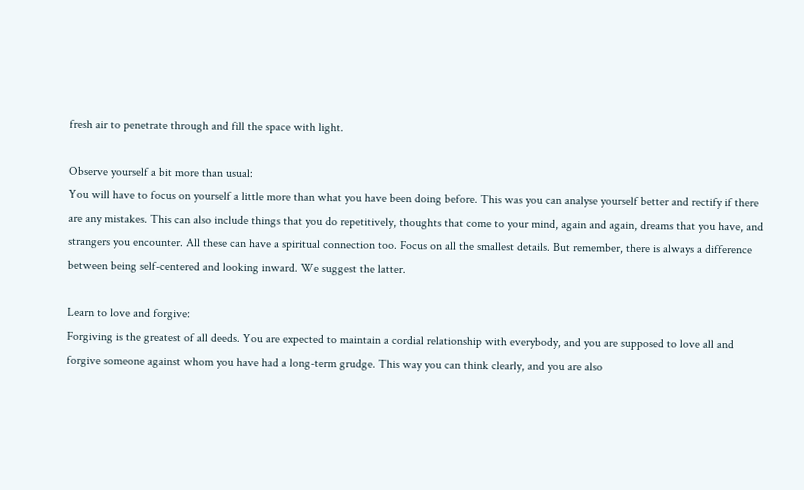fresh air to penetrate through and fill the space with light.

Observe yourself a bit more than usual:
You will have to focus on yourself a little more than what you have been doing before. This was you can analyse yourself better and rectify if there are any mistakes. This can also include things that you do repetitively, thoughts that come to your mind, again and again, dreams that you have, and strangers you encounter. All these can have a spiritual connection too. Focus on all the smallest details. But remember, there is always a difference between being self-centered and looking inward. We suggest the latter.

Learn to love and forgive:
Forgiving is the greatest of all deeds. You are expected to maintain a cordial relationship with everybody, and you are supposed to love all and forgive someone against whom you have had a long-term grudge. This way you can think clearly, and you are also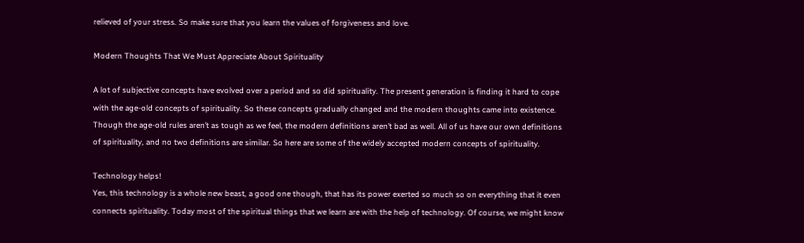relieved of your stress. So make sure that you learn the values of forgiveness and love.

Modern Thoughts That We Must Appreciate About Spirituality

A lot of subjective concepts have evolved over a period and so did spirituality. The present generation is finding it hard to cope with the age-old concepts of spirituality. So these concepts gradually changed and the modern thoughts came into existence. Though the age-old rules aren’t as tough as we feel, the modern definitions aren’t bad as well. All of us have our own definitions of spirituality, and no two definitions are similar. So here are some of the widely accepted modern concepts of spirituality.

Technology helps!
Yes, this technology is a whole new beast, a good one though, that has its power exerted so much so on everything that it even connects spirituality. Today most of the spiritual things that we learn are with the help of technology. Of course, we might know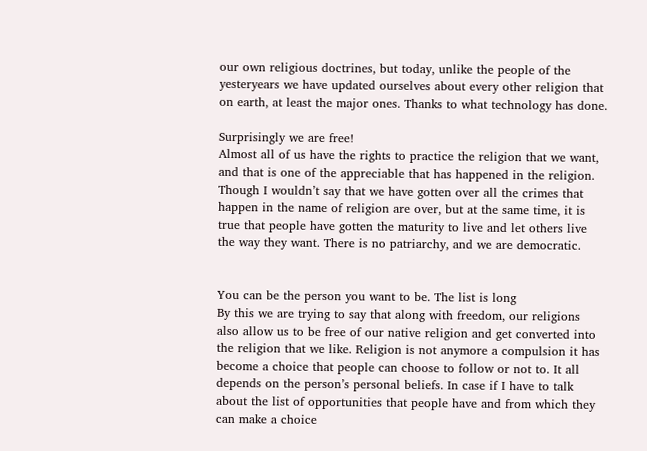our own religious doctrines, but today, unlike the people of the yesteryears we have updated ourselves about every other religion that on earth, at least the major ones. Thanks to what technology has done.

Surprisingly we are free!
Almost all of us have the rights to practice the religion that we want, and that is one of the appreciable that has happened in the religion. Though I wouldn’t say that we have gotten over all the crimes that happen in the name of religion are over, but at the same time, it is true that people have gotten the maturity to live and let others live the way they want. There is no patriarchy, and we are democratic.


You can be the person you want to be. The list is long
By this we are trying to say that along with freedom, our religions also allow us to be free of our native religion and get converted into the religion that we like. Religion is not anymore a compulsion it has become a choice that people can choose to follow or not to. It all depends on the person’s personal beliefs. In case if I have to talk about the list of opportunities that people have and from which they can make a choice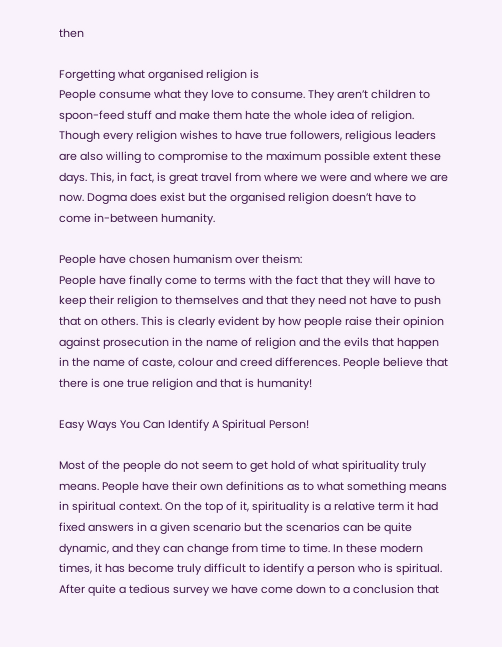then

Forgetting what organised religion is
People consume what they love to consume. They aren’t children to spoon-feed stuff and make them hate the whole idea of religion. Though every religion wishes to have true followers, religious leaders are also willing to compromise to the maximum possible extent these days. This, in fact, is great travel from where we were and where we are now. Dogma does exist but the organised religion doesn’t have to come in-between humanity.

People have chosen humanism over theism:
People have finally come to terms with the fact that they will have to keep their religion to themselves and that they need not have to push that on others. This is clearly evident by how people raise their opinion against prosecution in the name of religion and the evils that happen in the name of caste, colour and creed differences. People believe that there is one true religion and that is humanity!

Easy Ways You Can Identify A Spiritual Person!

Most of the people do not seem to get hold of what spirituality truly means. People have their own definitions as to what something means in spiritual context. On the top of it, spirituality is a relative term it had fixed answers in a given scenario but the scenarios can be quite dynamic, and they can change from time to time. In these modern times, it has become truly difficult to identify a person who is spiritual. After quite a tedious survey we have come down to a conclusion that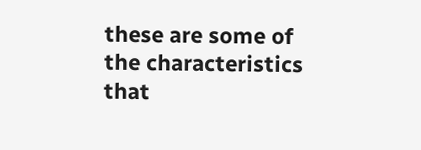these are some of the characteristics that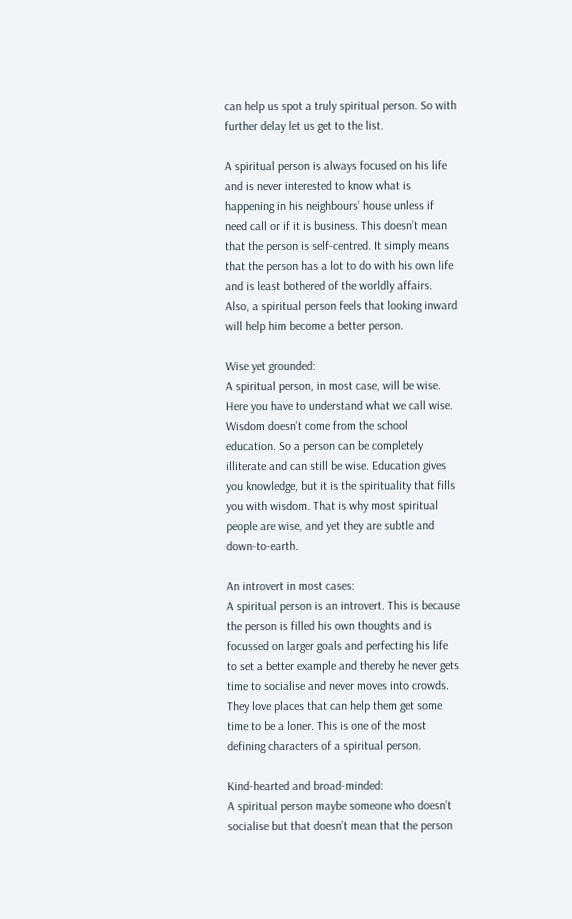can help us spot a truly spiritual person. So with further delay let us get to the list.

A spiritual person is always focused on his life and is never interested to know what is happening in his neighbours’ house unless if need call or if it is business. This doesn’t mean that the person is self-centred. It simply means that the person has a lot to do with his own life and is least bothered of the worldly affairs. Also, a spiritual person feels that looking inward will help him become a better person.

Wise yet grounded:
A spiritual person, in most case, will be wise. Here you have to understand what we call wise. Wisdom doesn’t come from the school education. So a person can be completely illiterate and can still be wise. Education gives you knowledge, but it is the spirituality that fills you with wisdom. That is why most spiritual people are wise, and yet they are subtle and down-to-earth.

An introvert in most cases:
A spiritual person is an introvert. This is because the person is filled his own thoughts and is focussed on larger goals and perfecting his life to set a better example and thereby he never gets time to socialise and never moves into crowds. They love places that can help them get some time to be a loner. This is one of the most defining characters of a spiritual person.

Kind-hearted and broad-minded:
A spiritual person maybe someone who doesn’t socialise but that doesn’t mean that the person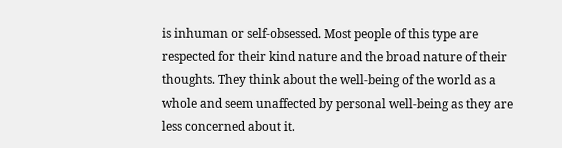is inhuman or self-obsessed. Most people of this type are respected for their kind nature and the broad nature of their thoughts. They think about the well-being of the world as a whole and seem unaffected by personal well-being as they are less concerned about it.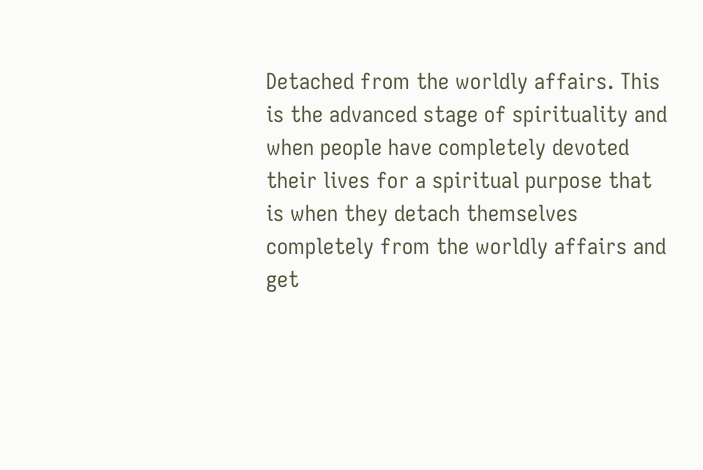Detached from the worldly affairs. This is the advanced stage of spirituality and when people have completely devoted their lives for a spiritual purpose that is when they detach themselves completely from the worldly affairs and get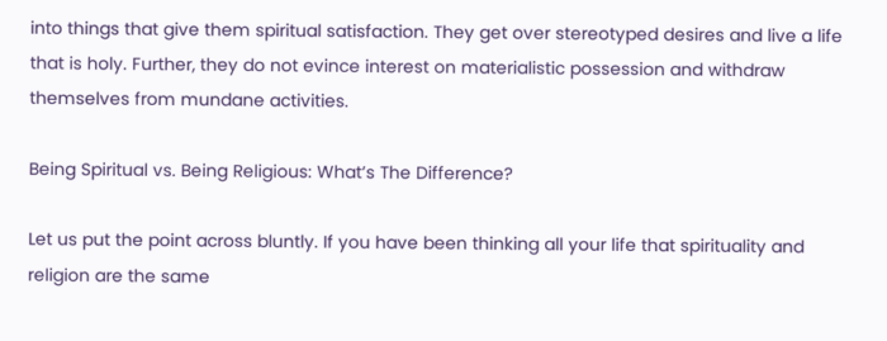into things that give them spiritual satisfaction. They get over stereotyped desires and live a life that is holy. Further, they do not evince interest on materialistic possession and withdraw themselves from mundane activities.

Being Spiritual vs. Being Religious: What’s The Difference?

Let us put the point across bluntly. If you have been thinking all your life that spirituality and religion are the same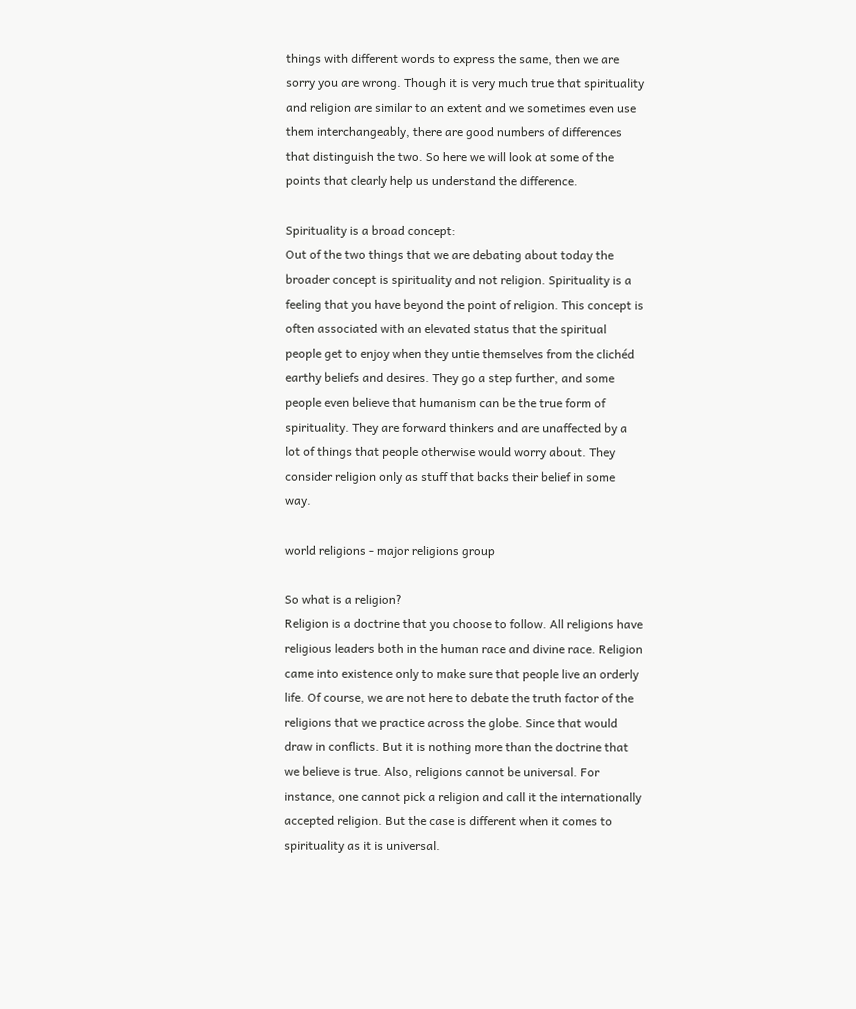things with different words to express the same, then we are sorry you are wrong. Though it is very much true that spirituality and religion are similar to an extent and we sometimes even use them interchangeably, there are good numbers of differences that distinguish the two. So here we will look at some of the points that clearly help us understand the difference.

Spirituality is a broad concept:
Out of the two things that we are debating about today the broader concept is spirituality and not religion. Spirituality is a feeling that you have beyond the point of religion. This concept is often associated with an elevated status that the spiritual people get to enjoy when they untie themselves from the clichéd earthy beliefs and desires. They go a step further, and some people even believe that humanism can be the true form of spirituality. They are forward thinkers and are unaffected by a lot of things that people otherwise would worry about. They consider religion only as stuff that backs their belief in some way.

world religions - major religions group

So what is a religion?
Religion is a doctrine that you choose to follow. All religions have religious leaders both in the human race and divine race. Religion came into existence only to make sure that people live an orderly life. Of course, we are not here to debate the truth factor of the religions that we practice across the globe. Since that would draw in conflicts. But it is nothing more than the doctrine that we believe is true. Also, religions cannot be universal. For instance, one cannot pick a religion and call it the internationally accepted religion. But the case is different when it comes to spirituality as it is universal.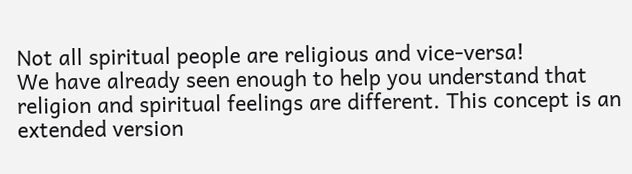Not all spiritual people are religious and vice-versa!
We have already seen enough to help you understand that religion and spiritual feelings are different. This concept is an extended version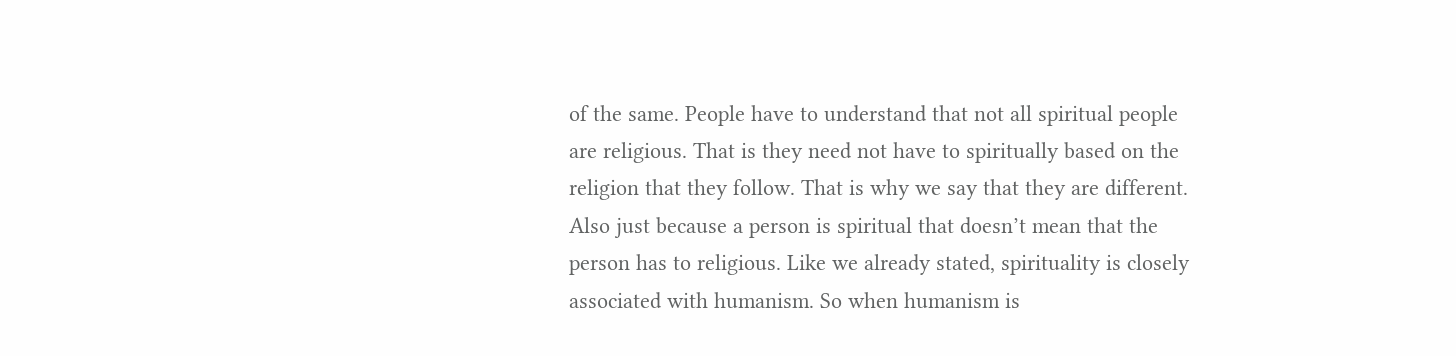of the same. People have to understand that not all spiritual people are religious. That is they need not have to spiritually based on the religion that they follow. That is why we say that they are different. Also just because a person is spiritual that doesn’t mean that the person has to religious. Like we already stated, spirituality is closely associated with humanism. So when humanism is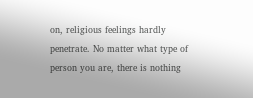on, religious feelings hardly penetrate. No matter what type of person you are, there is nothing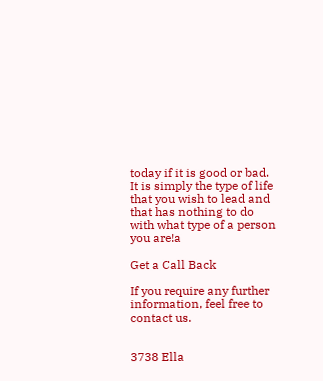today if it is good or bad. It is simply the type of life that you wish to lead and that has nothing to do with what type of a person you are!a

Get a Call Back

If you require any further information, feel free to contact us.


3738 Ella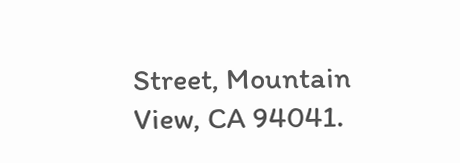Street, Mountain View, CA 94041.